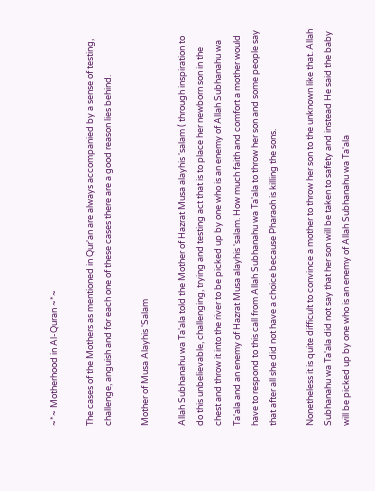~*~ Motherhood in Al-Quran ~*~

The cases of the Mothers as mentioned in Qur'an are always accompanied by a sense of testing, challenge, anguish and for each one of these cases there are a good reason lies behind.

Mother of Musa Alayhis 'Salam

Allah Subhanahu wa Ta'ala told the Mother of Hazrat Musa alayhis 'salam ( through inspiration to do this unbelievable, challenging, trying and testing act that is to place her newborn son in the chest and throw it into the river to be picked up by one who is an enemy of Allah Subhanahu wa Ta'ala and an enemy of Hazrat Musa alayhis 'salam. How much faith and comfort a mother would have to respond to this call from Allah Subhanahu wa Ta'ala to throw her son and some people say that after all she did not have a choice because Pharaoh is killing the sons.

Nonetheless it is quite difficult to convince a mother to throw her son to the unknown like that. Allah Subhanahu wa Ta'ala did not say that her son will be taken to safety and instead He said the baby will be picked up by one who is an enemy of Allah Subhanahu wa Ta'ala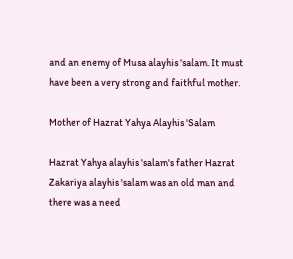and an enemy of Musa alayhis 'salam. It must have been a very strong and faithful mother.

Mother of Hazrat Yahya Alayhis 'Salam

Hazrat Yahya alayhis 'salam's father Hazrat Zakariya alayhis 'salam was an old man and there was a need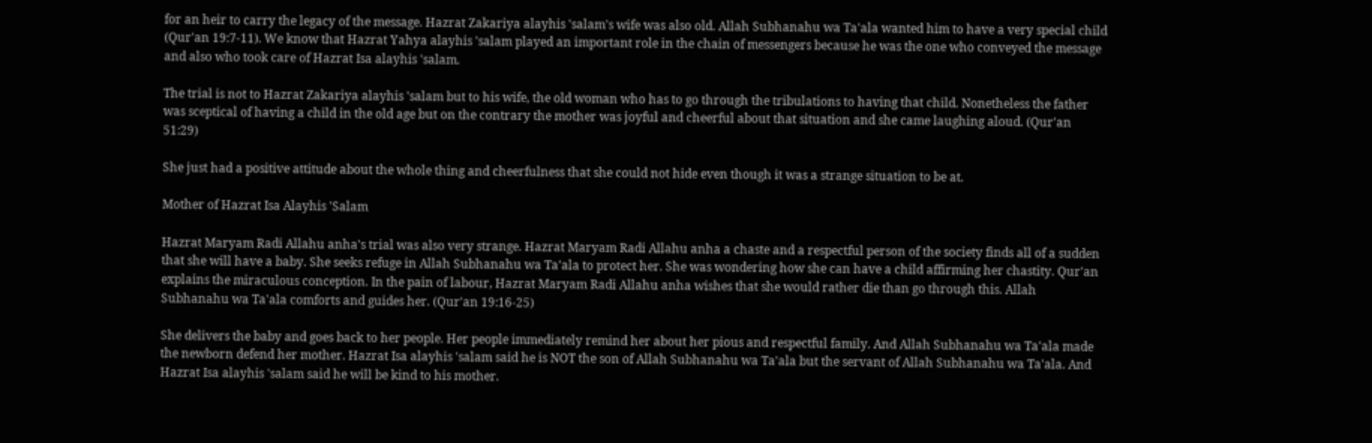for an heir to carry the legacy of the message. Hazrat Zakariya alayhis 'salam's wife was also old. Allah Subhanahu wa Ta'ala wanted him to have a very special child (Qur'an 19:7-11). We know that Hazrat Yahya alayhis 'salam played an important role in the chain of messengers because he was the one who conveyed the message and also who took care of Hazrat Isa alayhis 'salam.

The trial is not to Hazrat Zakariya alayhis 'salam but to his wife, the old woman who has to go through the tribulations to having that child. Nonetheless the father was sceptical of having a child in the old age but on the contrary the mother was joyful and cheerful about that situation and she came laughing aloud. (Qur'an 51:29)

She just had a positive attitude about the whole thing and cheerfulness that she could not hide even though it was a strange situation to be at.

Mother of Hazrat Isa Alayhis 'Salam

Hazrat Maryam Radi Allahu anha's trial was also very strange. Hazrat Maryam Radi Allahu anha a chaste and a respectful person of the society finds all of a sudden that she will have a baby. She seeks refuge in Allah Subhanahu wa Ta'ala to protect her. She was wondering how she can have a child affirming her chastity. Qur'an explains the miraculous conception. In the pain of labour, Hazrat Maryam Radi Allahu anha wishes that she would rather die than go through this. Allah Subhanahu wa Ta'ala comforts and guides her. (Qur'an 19:16-25)

She delivers the baby and goes back to her people. Her people immediately remind her about her pious and respectful family. And Allah Subhanahu wa Ta'ala made the newborn defend her mother. Hazrat Isa alayhis 'salam said he is NOT the son of Allah Subhanahu wa Ta'ala but the servant of Allah Subhanahu wa Ta'ala. And Hazrat Isa alayhis 'salam said he will be kind to his mother.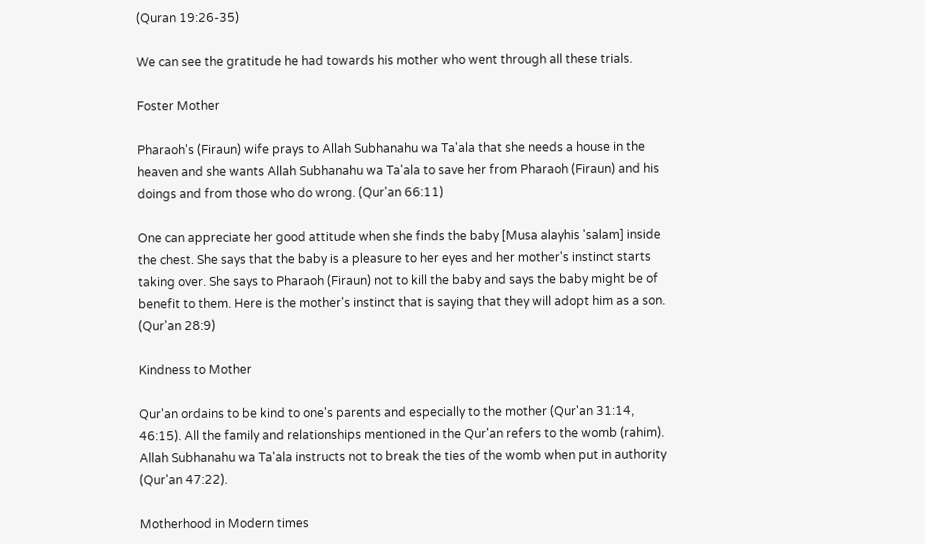(Quran 19:26-35)

We can see the gratitude he had towards his mother who went through all these trials.

Foster Mother

Pharaoh's (Firaun) wife prays to Allah Subhanahu wa Ta'ala that she needs a house in the heaven and she wants Allah Subhanahu wa Ta'ala to save her from Pharaoh (Firaun) and his doings and from those who do wrong. (Qur'an 66:11)

One can appreciate her good attitude when she finds the baby [Musa alayhis 'salam] inside the chest. She says that the baby is a pleasure to her eyes and her mother's instinct starts taking over. She says to Pharaoh (Firaun) not to kill the baby and says the baby might be of benefit to them. Here is the mother's instinct that is saying that they will adopt him as a son. (Qur'an 28:9)

Kindness to Mother

Qur'an ordains to be kind to one's parents and especially to the mother (Qur'an 31:14, 46:15). All the family and relationships mentioned in the Qur'an refers to the womb (rahim). Allah Subhanahu wa Ta'ala instructs not to break the ties of the womb when put in authority (Qur'an 47:22).

Motherhood in Modern times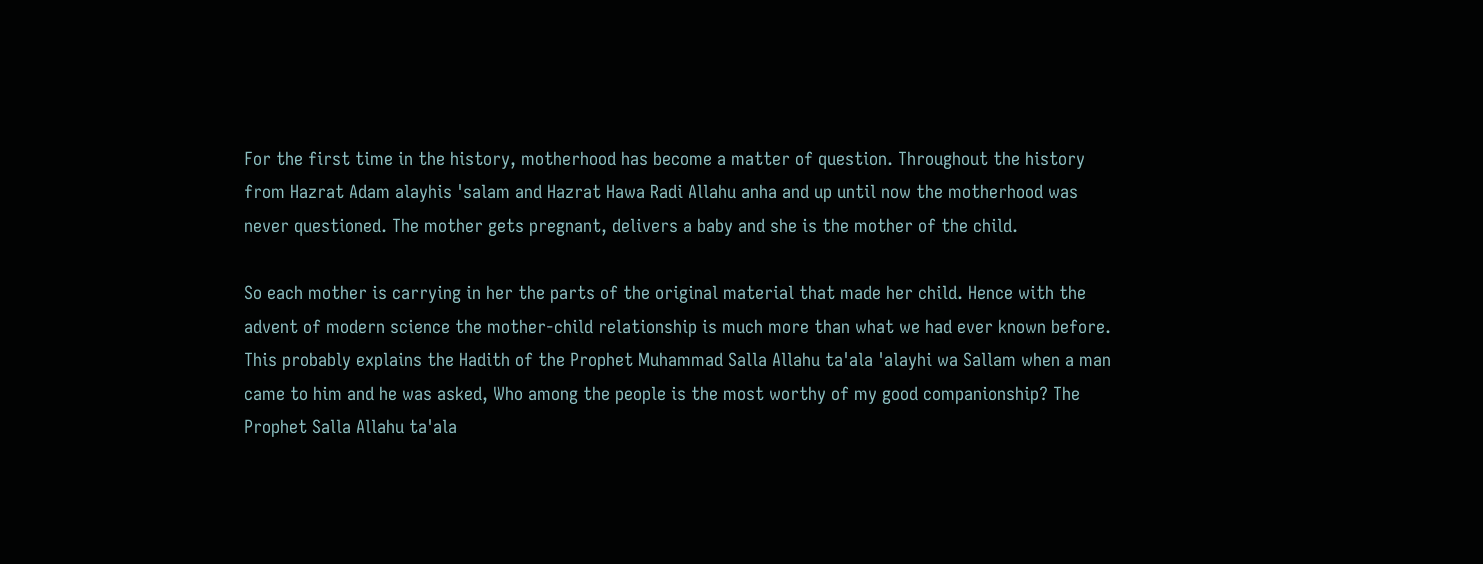For the first time in the history, motherhood has become a matter of question. Throughout the history from Hazrat Adam alayhis 'salam and Hazrat Hawa Radi Allahu anha and up until now the motherhood was never questioned. The mother gets pregnant, delivers a baby and she is the mother of the child.

So each mother is carrying in her the parts of the original material that made her child. Hence with the advent of modern science the mother-child relationship is much more than what we had ever known before. This probably explains the Hadith of the Prophet Muhammad Salla Allahu ta'ala 'alayhi wa Sallam when a man came to him and he was asked, Who among the people is the most worthy of my good companionship? The Prophet Salla Allahu ta'ala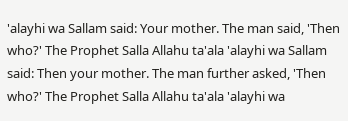'alayhi wa Sallam said: Your mother. The man said, 'Then who?' The Prophet Salla Allahu ta'ala 'alayhi wa Sallam said: Then your mother. The man further asked, 'Then who?' The Prophet Salla Allahu ta'ala 'alayhi wa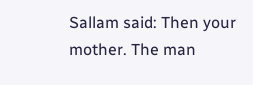Sallam said: Then your mother. The man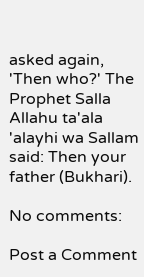asked again, 'Then who?' The Prophet Salla Allahu ta'ala 'alayhi wa Sallam said: Then your father (Bukhari).

No comments:

Post a Comment